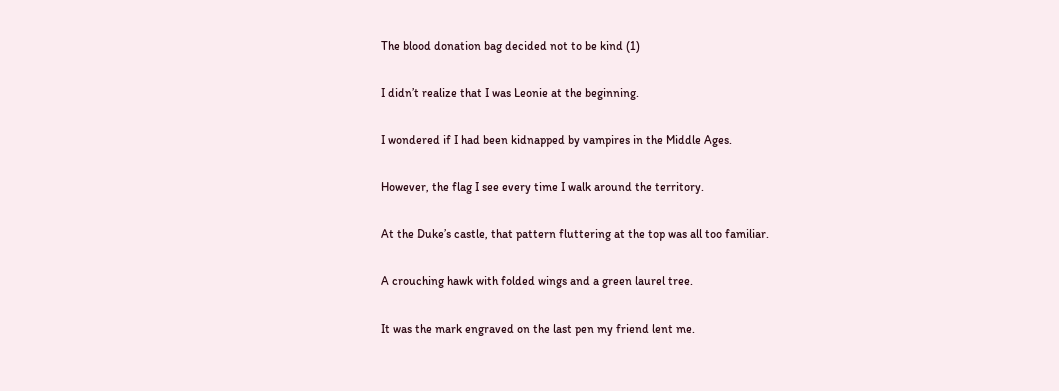The blood donation bag decided not to be kind (1)

I didn’t realize that I was Leonie at the beginning.

I wondered if I had been kidnapped by vampires in the Middle Ages.

However, the flag I see every time I walk around the territory.

At the Duke’s castle, that pattern fluttering at the top was all too familiar.

A crouching hawk with folded wings and a green laurel tree.

It was the mark engraved on the last pen my friend lent me.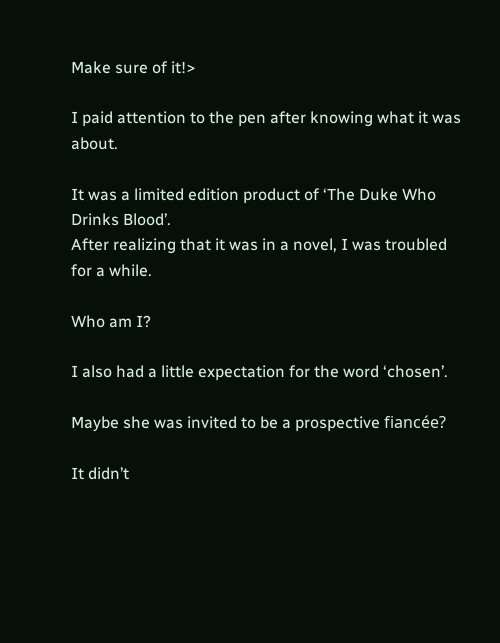Make sure of it!>

I paid attention to the pen after knowing what it was about.

It was a limited edition product of ‘The Duke Who Drinks Blood’.
After realizing that it was in a novel, I was troubled for a while.

Who am I?

I also had a little expectation for the word ‘chosen’.

Maybe she was invited to be a prospective fiancée?

It didn’t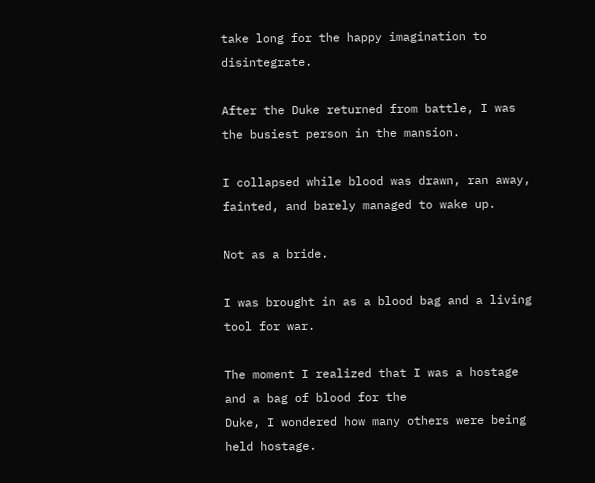take long for the happy imagination to disintegrate.

After the Duke returned from battle, I was the busiest person in the mansion.

I collapsed while blood was drawn, ran away, fainted, and barely managed to wake up.

Not as a bride.

I was brought in as a blood bag and a living tool for war.

The moment I realized that I was a hostage and a bag of blood for the
Duke, I wondered how many others were being held hostage.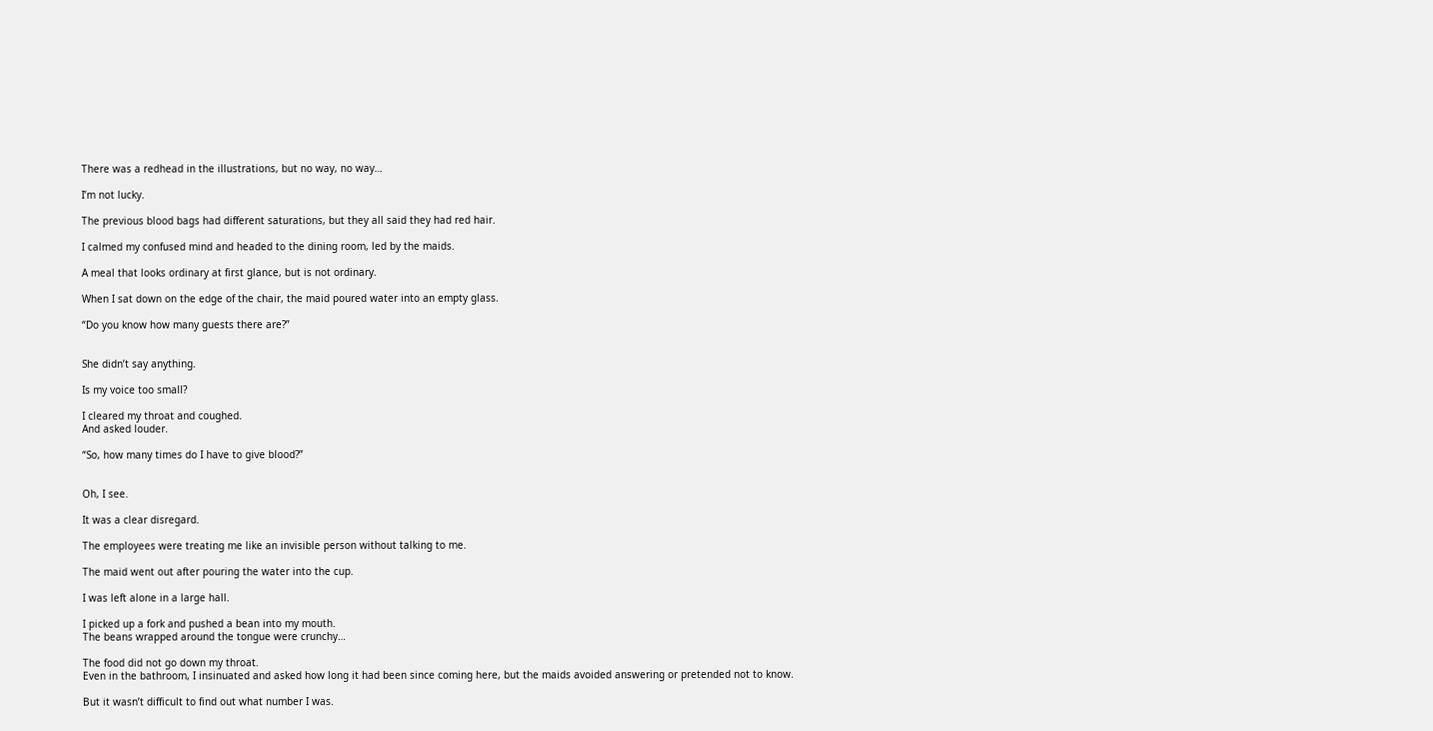There was a redhead in the illustrations, but no way, no way…

I’m not lucky.

The previous blood bags had different saturations, but they all said they had red hair.

I calmed my confused mind and headed to the dining room, led by the maids.

A meal that looks ordinary at first glance, but is not ordinary.

When I sat down on the edge of the chair, the maid poured water into an empty glass.

“Do you know how many guests there are?”


She didn’t say anything.

Is my voice too small?

I cleared my throat and coughed.
And asked louder.

“So, how many times do I have to give blood?”


Oh, I see.

It was a clear disregard.

The employees were treating me like an invisible person without talking to me.

The maid went out after pouring the water into the cup.

I was left alone in a large hall.

I picked up a fork and pushed a bean into my mouth.
The beans wrapped around the tongue were crunchy…

The food did not go down my throat.
Even in the bathroom, I insinuated and asked how long it had been since coming here, but the maids avoided answering or pretended not to know.

But it wasn’t difficult to find out what number I was.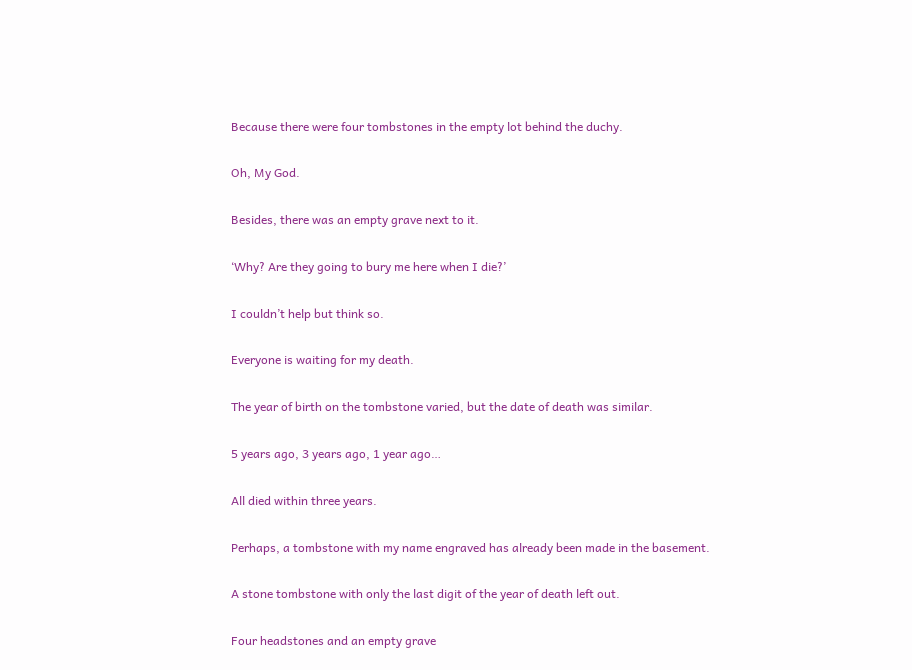Because there were four tombstones in the empty lot behind the duchy.

Oh, My God.

Besides, there was an empty grave next to it.

‘Why? Are they going to bury me here when I die?’

I couldn’t help but think so.

Everyone is waiting for my death.

The year of birth on the tombstone varied, but the date of death was similar.

5 years ago, 3 years ago, 1 year ago…

All died within three years.

Perhaps, a tombstone with my name engraved has already been made in the basement.

A stone tombstone with only the last digit of the year of death left out.

Four headstones and an empty grave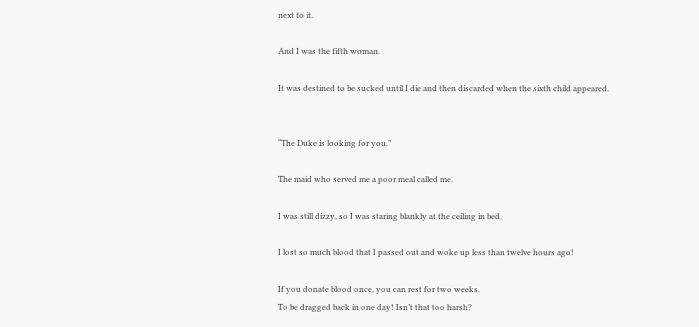next to it.

And I was the fifth woman.

It was destined to be sucked until I die and then discarded when the sixth child appeared.


“The Duke is looking for you.”

The maid who served me a poor meal called me.

I was still dizzy, so I was staring blankly at the ceiling in bed.

I lost so much blood that I passed out and woke up less than twelve hours ago!

If you donate blood once, you can rest for two weeks.
To be dragged back in one day! Isn’t that too harsh?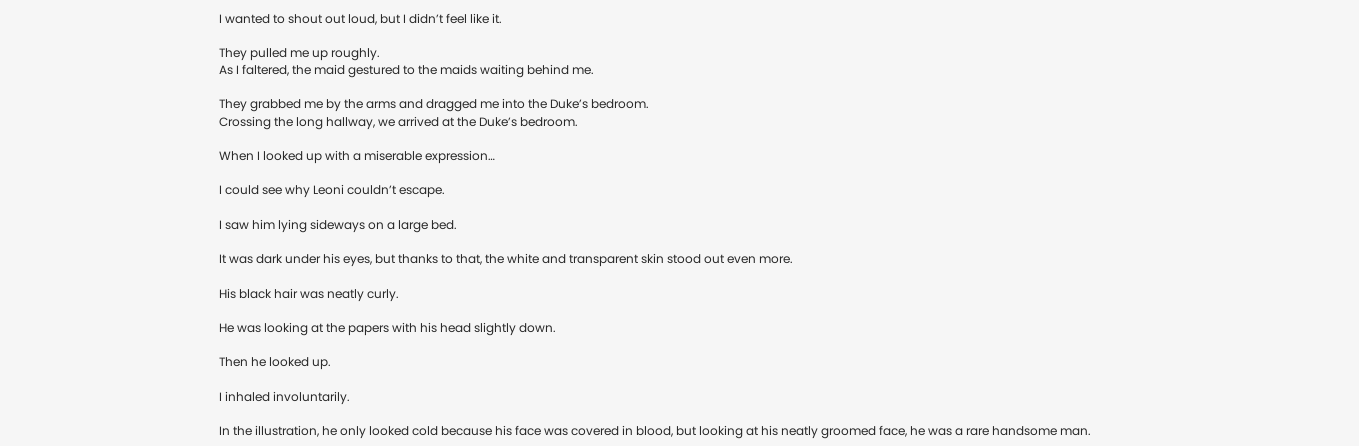I wanted to shout out loud, but I didn’t feel like it.

They pulled me up roughly.
As I faltered, the maid gestured to the maids waiting behind me.

They grabbed me by the arms and dragged me into the Duke’s bedroom.
Crossing the long hallway, we arrived at the Duke’s bedroom.

When I looked up with a miserable expression…

I could see why Leoni couldn’t escape.

I saw him lying sideways on a large bed.

It was dark under his eyes, but thanks to that, the white and transparent skin stood out even more.

His black hair was neatly curly.

He was looking at the papers with his head slightly down.

Then he looked up.

I inhaled involuntarily.

In the illustration, he only looked cold because his face was covered in blood, but looking at his neatly groomed face, he was a rare handsome man.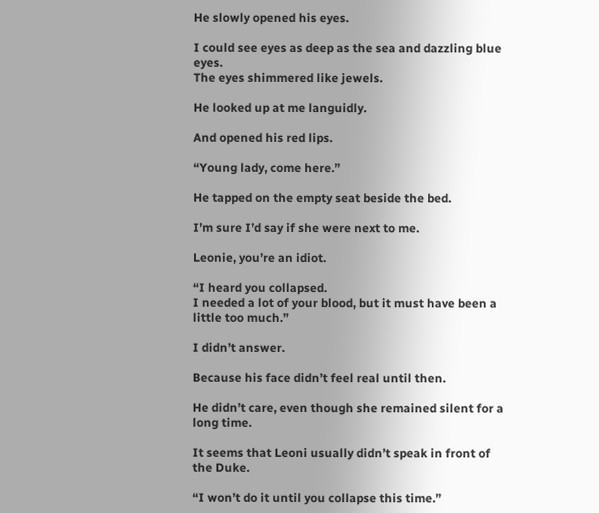He slowly opened his eyes.

I could see eyes as deep as the sea and dazzling blue eyes.
The eyes shimmered like jewels.

He looked up at me languidly.

And opened his red lips.

“Young lady, come here.”

He tapped on the empty seat beside the bed.

I’m sure I’d say if she were next to me.

Leonie, you’re an idiot.

“I heard you collapsed.
I needed a lot of your blood, but it must have been a little too much.”

I didn’t answer.

Because his face didn’t feel real until then.

He didn’t care, even though she remained silent for a long time.

It seems that Leoni usually didn’t speak in front of the Duke.

“I won’t do it until you collapse this time.”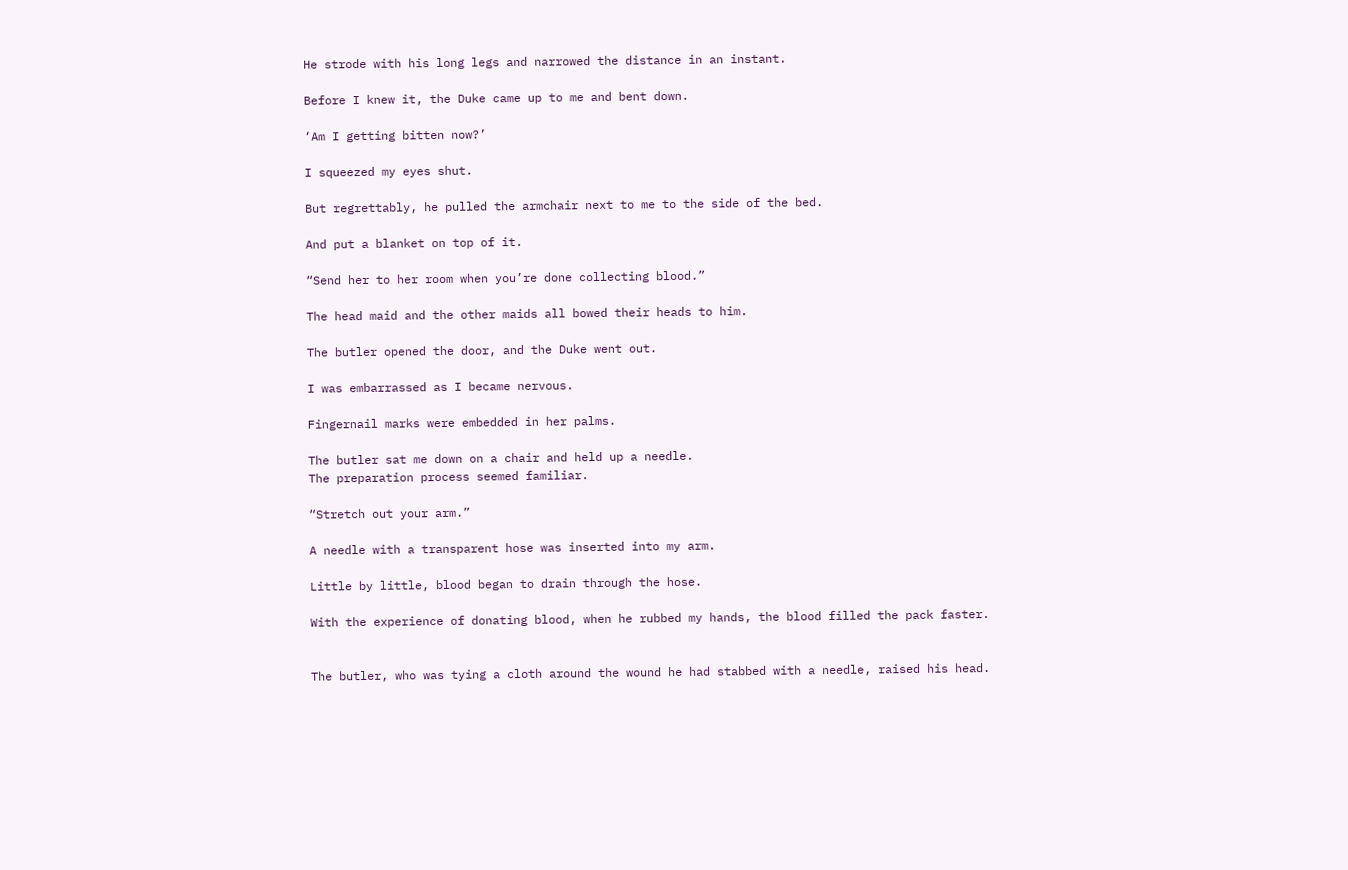He strode with his long legs and narrowed the distance in an instant.

Before I knew it, the Duke came up to me and bent down.

‘Am I getting bitten now?’

I squeezed my eyes shut.

But regrettably, he pulled the armchair next to me to the side of the bed.

And put a blanket on top of it.

“Send her to her room when you’re done collecting blood.”

The head maid and the other maids all bowed their heads to him.

The butler opened the door, and the Duke went out.

I was embarrassed as I became nervous.

Fingernail marks were embedded in her palms.

The butler sat me down on a chair and held up a needle.
The preparation process seemed familiar.

“Stretch out your arm.”

A needle with a transparent hose was inserted into my arm.

Little by little, blood began to drain through the hose.

With the experience of donating blood, when he rubbed my hands, the blood filled the pack faster.


The butler, who was tying a cloth around the wound he had stabbed with a needle, raised his head.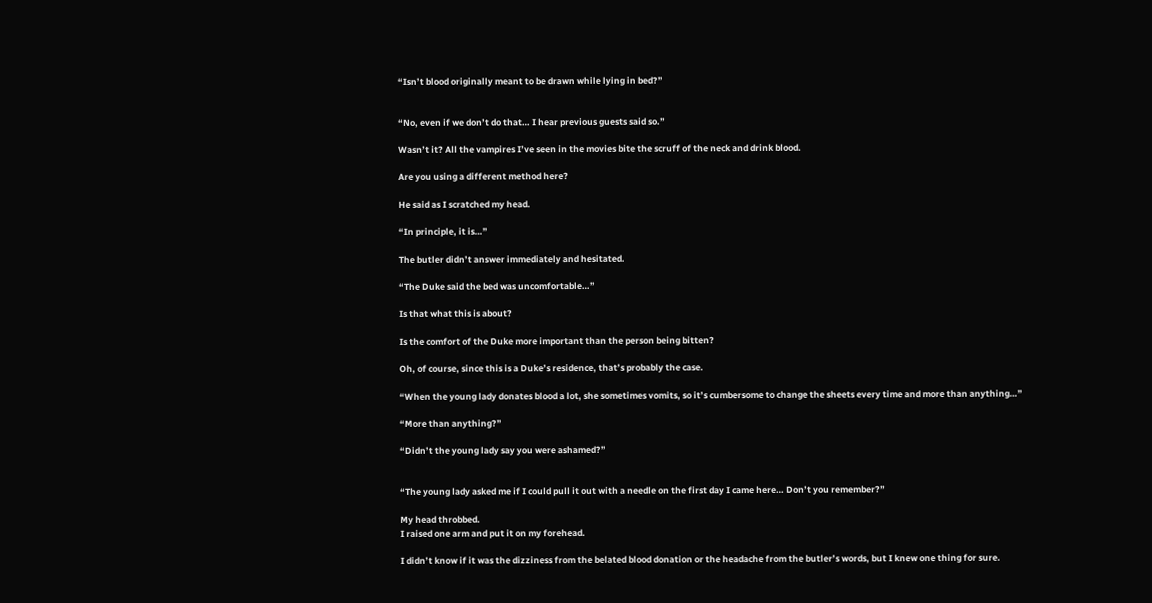“Isn’t blood originally meant to be drawn while lying in bed?”


“No, even if we don’t do that… I hear previous guests said so.”

Wasn’t it? All the vampires I’ve seen in the movies bite the scruff of the neck and drink blood.

Are you using a different method here?

He said as I scratched my head.

“In principle, it is…”

The butler didn’t answer immediately and hesitated.

“The Duke said the bed was uncomfortable…”

Is that what this is about?

Is the comfort of the Duke more important than the person being bitten?

Oh, of course, since this is a Duke’s residence, that’s probably the case.

“When the young lady donates blood a lot, she sometimes vomits, so it’s cumbersome to change the sheets every time and more than anything…”

“More than anything?”

“Didn’t the young lady say you were ashamed?”


“The young lady asked me if I could pull it out with a needle on the first day I came here… Don’t you remember?”

My head throbbed.
I raised one arm and put it on my forehead.

I didn’t know if it was the dizziness from the belated blood donation or the headache from the butler’s words, but I knew one thing for sure.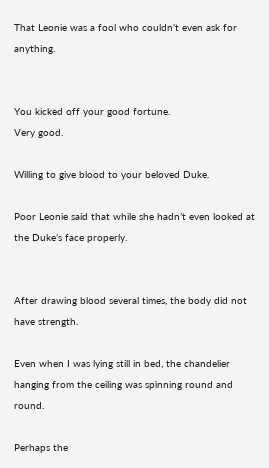That Leonie was a fool who couldn’t even ask for anything.


You kicked off your good fortune.
Very good.

Willing to give blood to your beloved Duke.

Poor Leonie said that while she hadn’t even looked at the Duke’s face properly.


After drawing blood several times, the body did not have strength.

Even when I was lying still in bed, the chandelier hanging from the ceiling was spinning round and round.

Perhaps the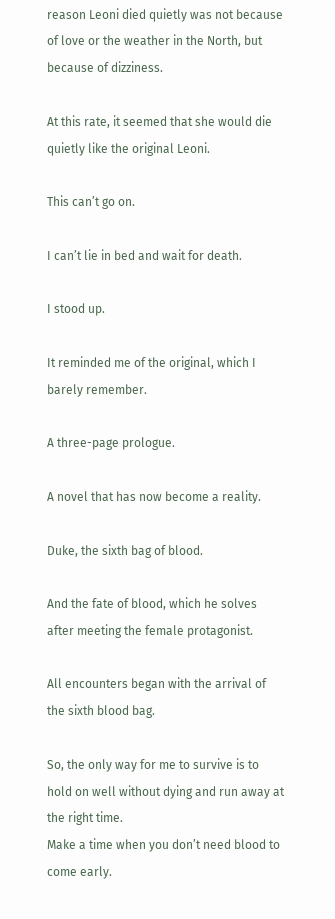reason Leoni died quietly was not because of love or the weather in the North, but because of dizziness.

At this rate, it seemed that she would die quietly like the original Leoni.

This can’t go on.

I can’t lie in bed and wait for death.

I stood up.

It reminded me of the original, which I barely remember.

A three-page prologue.

A novel that has now become a reality.

Duke, the sixth bag of blood.

And the fate of blood, which he solves after meeting the female protagonist.

All encounters began with the arrival of the sixth blood bag.

So, the only way for me to survive is to hold on well without dying and run away at the right time.
Make a time when you don’t need blood to come early.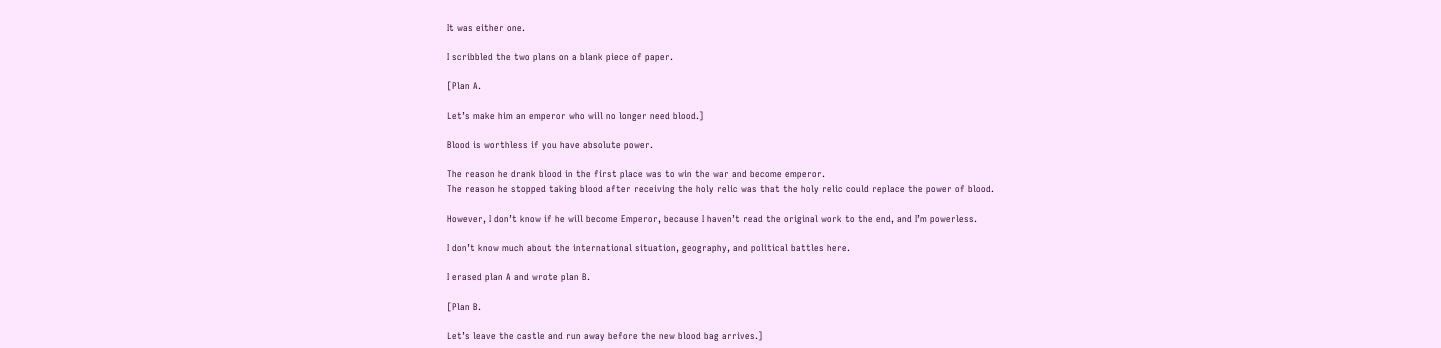It was either one.

I scribbled the two plans on a blank piece of paper.

[Plan A.

Let’s make him an emperor who will no longer need blood.]

Blood is worthless if you have absolute power.

The reason he drank blood in the first place was to win the war and become emperor.
The reason he stopped taking blood after receiving the holy relic was that the holy relic could replace the power of blood.

However, I don’t know if he will become Emperor, because I haven’t read the original work to the end, and I’m powerless.

I don’t know much about the international situation, geography, and political battles here.

I erased plan A and wrote plan B.

[Plan B.

Let’s leave the castle and run away before the new blood bag arrives.]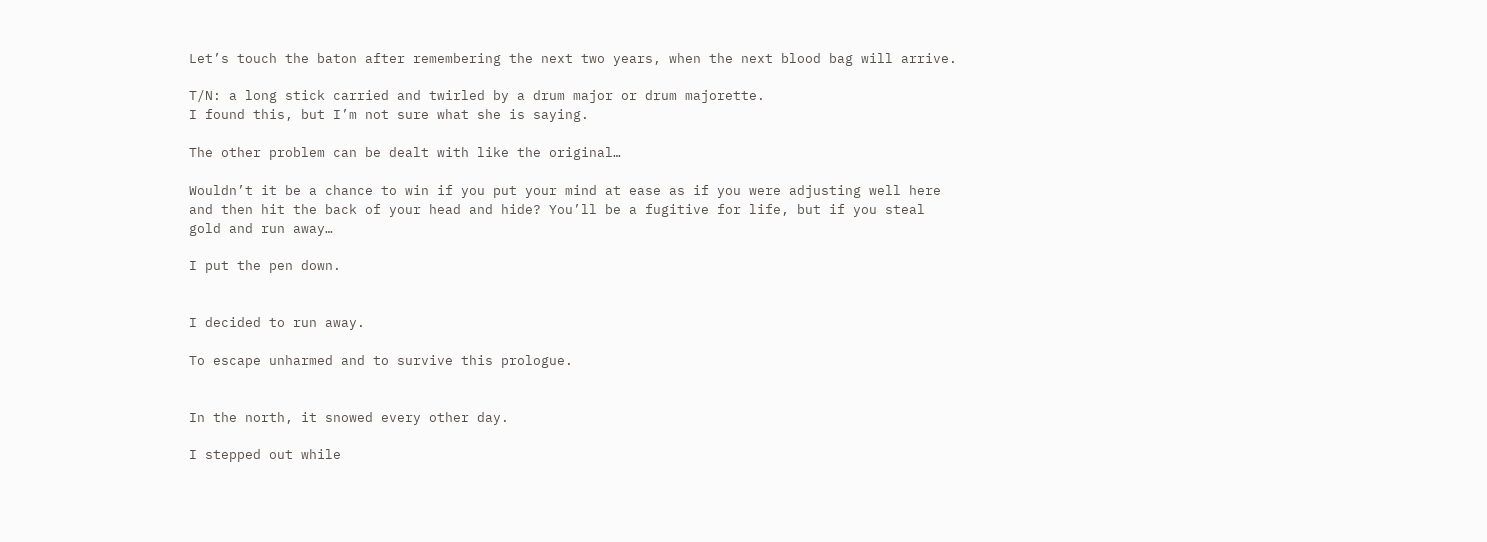Let’s touch the baton after remembering the next two years, when the next blood bag will arrive.

T/N: a long stick carried and twirled by a drum major or drum majorette.
I found this, but I’m not sure what she is saying.

The other problem can be dealt with like the original…

Wouldn’t it be a chance to win if you put your mind at ease as if you were adjusting well here and then hit the back of your head and hide? You’ll be a fugitive for life, but if you steal gold and run away…

I put the pen down.


I decided to run away.

To escape unharmed and to survive this prologue.


In the north, it snowed every other day.

I stepped out while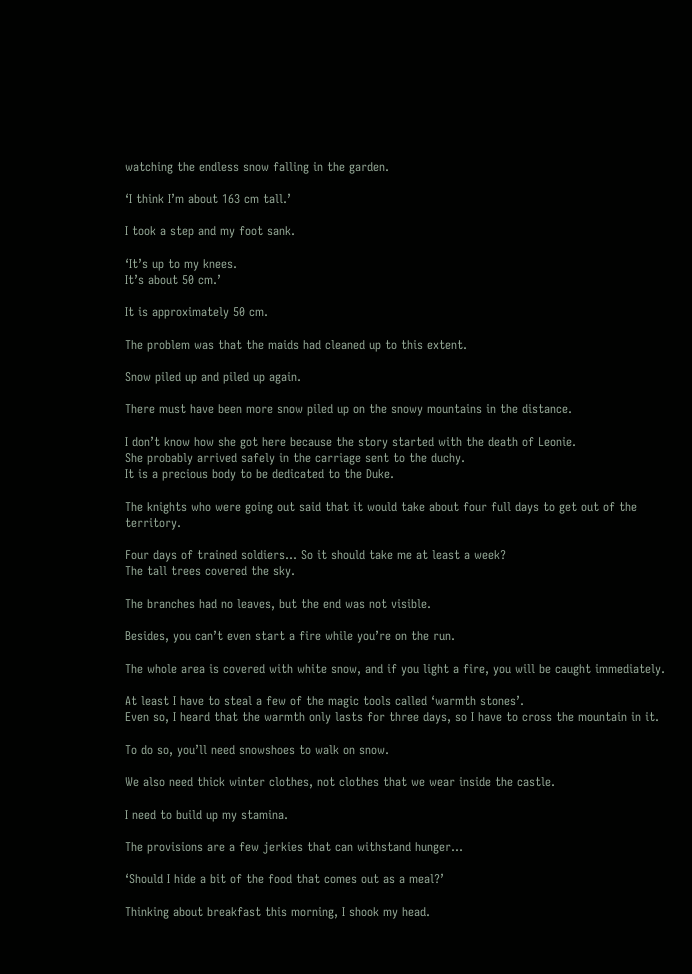watching the endless snow falling in the garden.

‘I think I’m about 163 cm tall.’

I took a step and my foot sank.

‘It’s up to my knees.
It’s about 50 cm.’

It is approximately 50 cm.

The problem was that the maids had cleaned up to this extent.

Snow piled up and piled up again.

There must have been more snow piled up on the snowy mountains in the distance.

I don’t know how she got here because the story started with the death of Leonie.
She probably arrived safely in the carriage sent to the duchy.
It is a precious body to be dedicated to the Duke.

The knights who were going out said that it would take about four full days to get out of the territory.

Four days of trained soldiers… So it should take me at least a week?
The tall trees covered the sky.

The branches had no leaves, but the end was not visible.

Besides, you can’t even start a fire while you’re on the run.

The whole area is covered with white snow, and if you light a fire, you will be caught immediately.

At least I have to steal a few of the magic tools called ‘warmth stones’.
Even so, I heard that the warmth only lasts for three days, so I have to cross the mountain in it.

To do so, you’ll need snowshoes to walk on snow.

We also need thick winter clothes, not clothes that we wear inside the castle.

I need to build up my stamina.

The provisions are a few jerkies that can withstand hunger…

‘Should I hide a bit of the food that comes out as a meal?’

Thinking about breakfast this morning, I shook my head.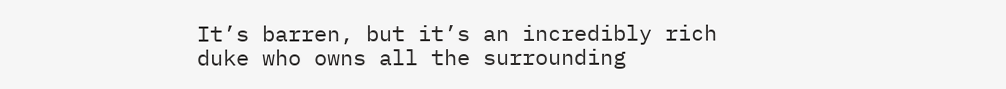It’s barren, but it’s an incredibly rich duke who owns all the surrounding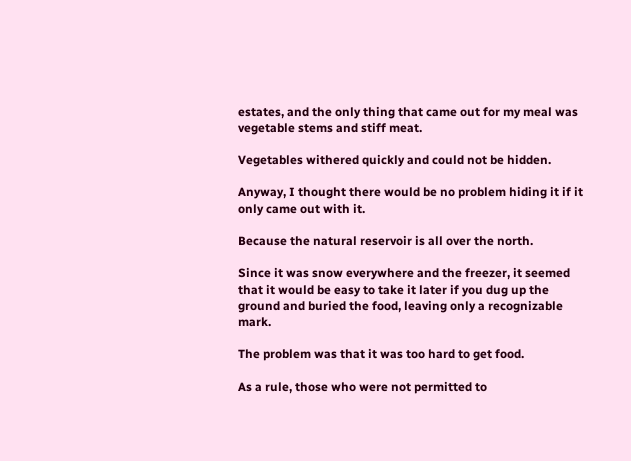estates, and the only thing that came out for my meal was vegetable stems and stiff meat.

Vegetables withered quickly and could not be hidden.

Anyway, I thought there would be no problem hiding it if it only came out with it.

Because the natural reservoir is all over the north.

Since it was snow everywhere and the freezer, it seemed that it would be easy to take it later if you dug up the ground and buried the food, leaving only a recognizable mark.

The problem was that it was too hard to get food.

As a rule, those who were not permitted to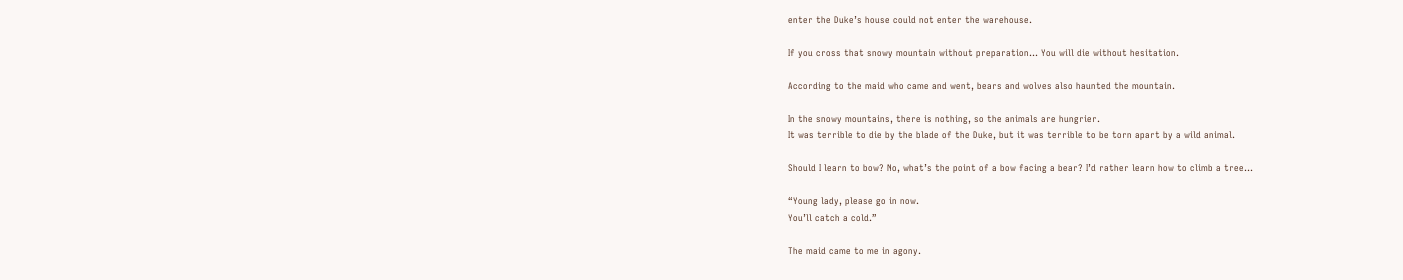enter the Duke’s house could not enter the warehouse.

If you cross that snowy mountain without preparation… You will die without hesitation.

According to the maid who came and went, bears and wolves also haunted the mountain.

In the snowy mountains, there is nothing, so the animals are hungrier.
It was terrible to die by the blade of the Duke, but it was terrible to be torn apart by a wild animal.

Should I learn to bow? No, what’s the point of a bow facing a bear? I’d rather learn how to climb a tree…

“Young lady, please go in now.
You’ll catch a cold.”

The maid came to me in agony.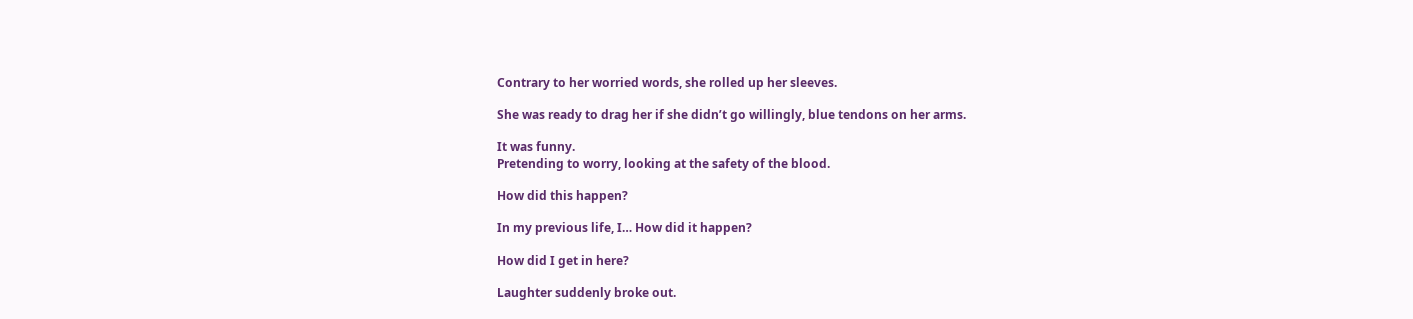Contrary to her worried words, she rolled up her sleeves.

She was ready to drag her if she didn’t go willingly, blue tendons on her arms.

It was funny.
Pretending to worry, looking at the safety of the blood.

How did this happen?

In my previous life, I… How did it happen?

How did I get in here?

Laughter suddenly broke out.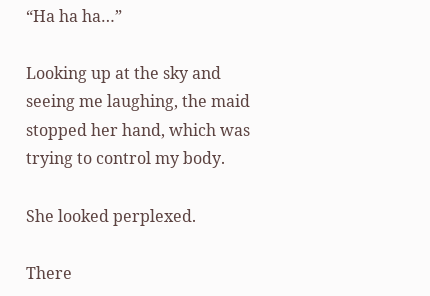“Ha ha ha…”

Looking up at the sky and seeing me laughing, the maid stopped her hand, which was trying to control my body.

She looked perplexed.

There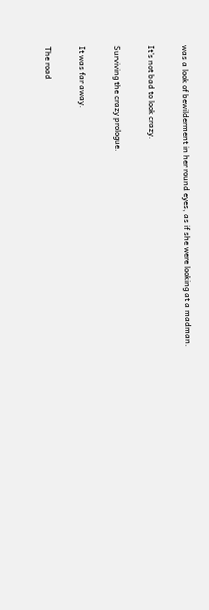was a look of bewilderment in her round eyes, as if she were looking at a madman.

It’s not bad to look crazy.

Surviving the crazy prologue.

It was far away.

The road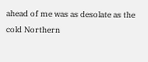ahead of me was as desolate as the cold Northern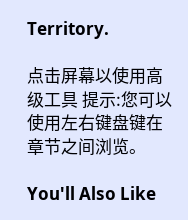Territory.

点击屏幕以使用高级工具 提示:您可以使用左右键盘键在章节之间浏览。

You'll Also Like